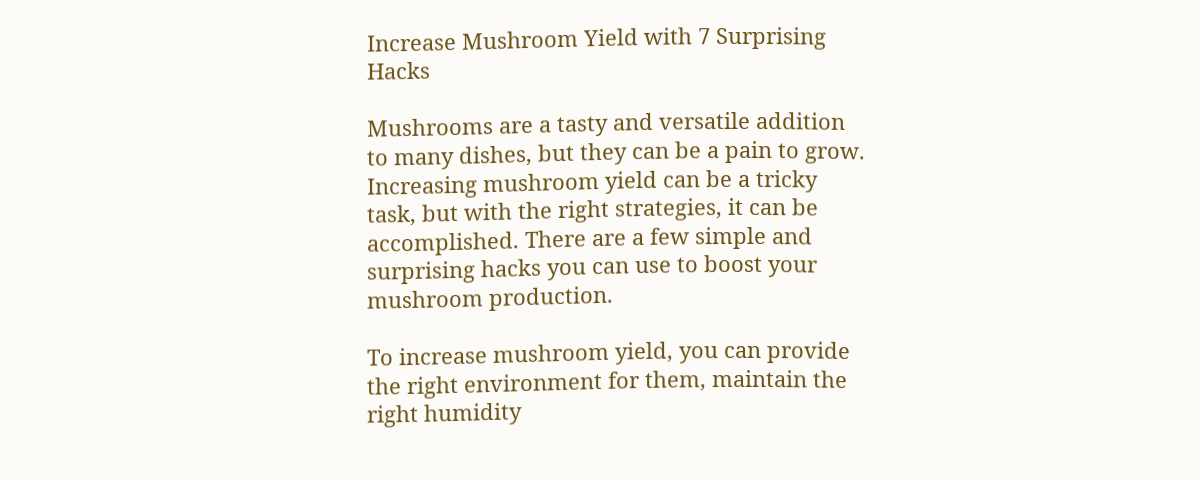Increase Mushroom Yield with 7 Surprising Hacks

Mushrooms are a tasty and versatile addition to many dishes, but they can be a pain to grow. Increasing mushroom yield can be a tricky task, but with the right strategies, it can be accomplished. There are a few simple and surprising hacks you can use to boost your mushroom production.

To increase mushroom yield, you can provide the right environment for them, maintain the right humidity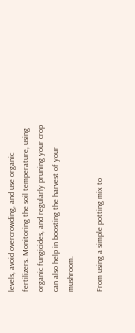levels, avoid overcrowding, and use organic fertilizers. Monitoring the soil temperature, using organic fungicides, and regularly pruning your crop can also help in boosting the harvest of your mushroom.

From using a simple potting mix to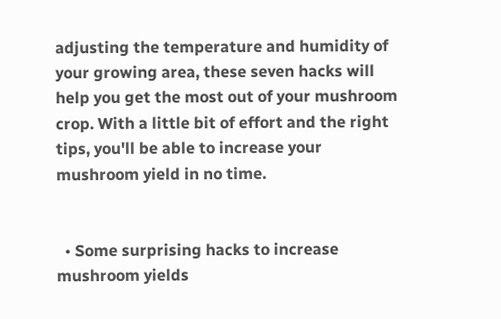adjusting the temperature and humidity of your growing area, these seven hacks will help you get the most out of your mushroom crop. With a little bit of effort and the right tips, you'll be able to increase your mushroom yield in no time.


  • Some surprising hacks to increase mushroom yields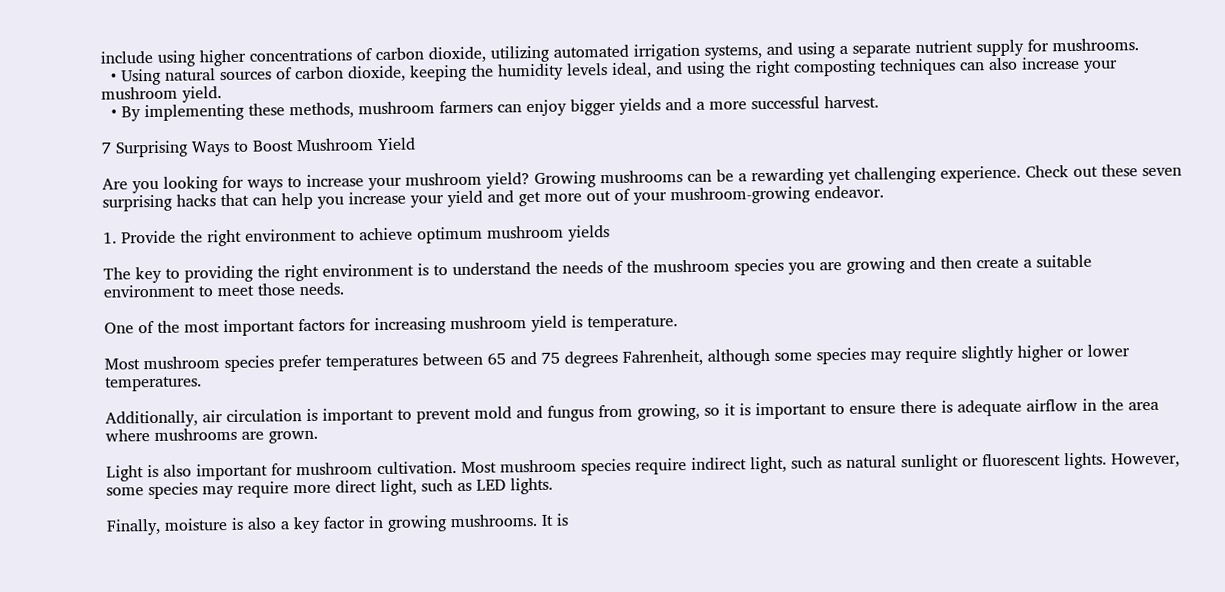include using higher concentrations of carbon dioxide, utilizing automated irrigation systems, and using a separate nutrient supply for mushrooms.
  • Using natural sources of carbon dioxide, keeping the humidity levels ideal, and using the right composting techniques can also increase your mushroom yield.
  • By implementing these methods, mushroom farmers can enjoy bigger yields and a more successful harvest.

7 Surprising Ways to Boost Mushroom Yield

Are you looking for ways to increase your mushroom yield? Growing mushrooms can be a rewarding yet challenging experience. Check out these seven surprising hacks that can help you increase your yield and get more out of your mushroom-growing endeavor.

1. Provide the right environment to achieve optimum mushroom yields

The key to providing the right environment is to understand the needs of the mushroom species you are growing and then create a suitable environment to meet those needs.

One of the most important factors for increasing mushroom yield is temperature.

Most mushroom species prefer temperatures between 65 and 75 degrees Fahrenheit, although some species may require slightly higher or lower temperatures.

Additionally, air circulation is important to prevent mold and fungus from growing, so it is important to ensure there is adequate airflow in the area where mushrooms are grown.

Light is also important for mushroom cultivation. Most mushroom species require indirect light, such as natural sunlight or fluorescent lights. However, some species may require more direct light, such as LED lights.

Finally, moisture is also a key factor in growing mushrooms. It is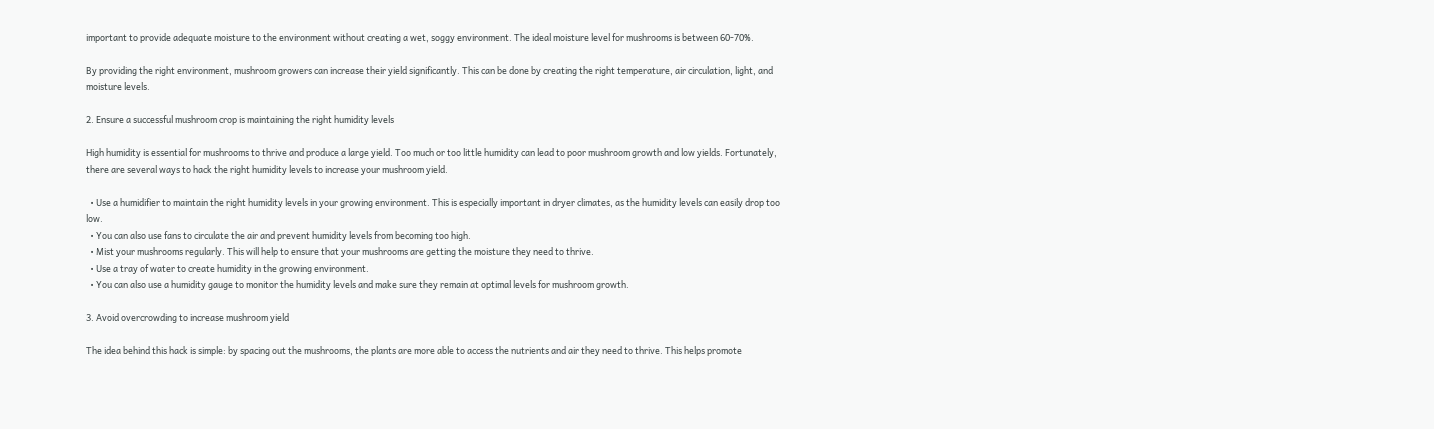important to provide adequate moisture to the environment without creating a wet, soggy environment. The ideal moisture level for mushrooms is between 60-70%.

By providing the right environment, mushroom growers can increase their yield significantly. This can be done by creating the right temperature, air circulation, light, and moisture levels.

2. Ensure a successful mushroom crop is maintaining the right humidity levels

High humidity is essential for mushrooms to thrive and produce a large yield. Too much or too little humidity can lead to poor mushroom growth and low yields. Fortunately, there are several ways to hack the right humidity levels to increase your mushroom yield.

  • Use a humidifier to maintain the right humidity levels in your growing environment. This is especially important in dryer climates, as the humidity levels can easily drop too low.
  • You can also use fans to circulate the air and prevent humidity levels from becoming too high.
  • Mist your mushrooms regularly. This will help to ensure that your mushrooms are getting the moisture they need to thrive.
  • Use a tray of water to create humidity in the growing environment.
  • You can also use a humidity gauge to monitor the humidity levels and make sure they remain at optimal levels for mushroom growth.

3. Avoid overcrowding to increase mushroom yield

The idea behind this hack is simple: by spacing out the mushrooms, the plants are more able to access the nutrients and air they need to thrive. This helps promote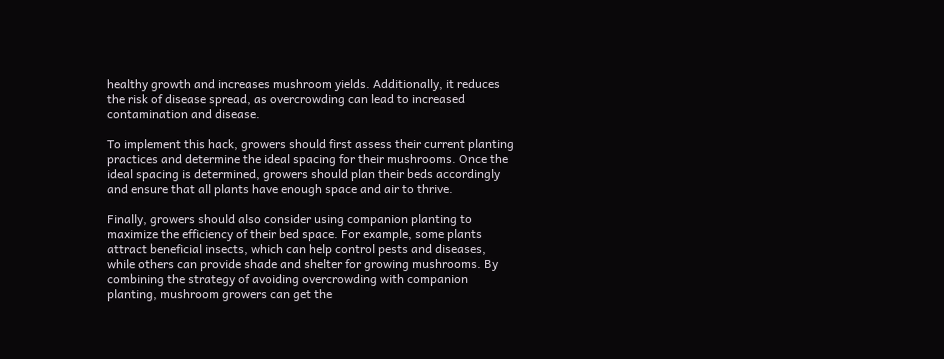healthy growth and increases mushroom yields. Additionally, it reduces the risk of disease spread, as overcrowding can lead to increased contamination and disease.

To implement this hack, growers should first assess their current planting practices and determine the ideal spacing for their mushrooms. Once the ideal spacing is determined, growers should plan their beds accordingly and ensure that all plants have enough space and air to thrive.

Finally, growers should also consider using companion planting to maximize the efficiency of their bed space. For example, some plants attract beneficial insects, which can help control pests and diseases, while others can provide shade and shelter for growing mushrooms. By combining the strategy of avoiding overcrowding with companion planting, mushroom growers can get the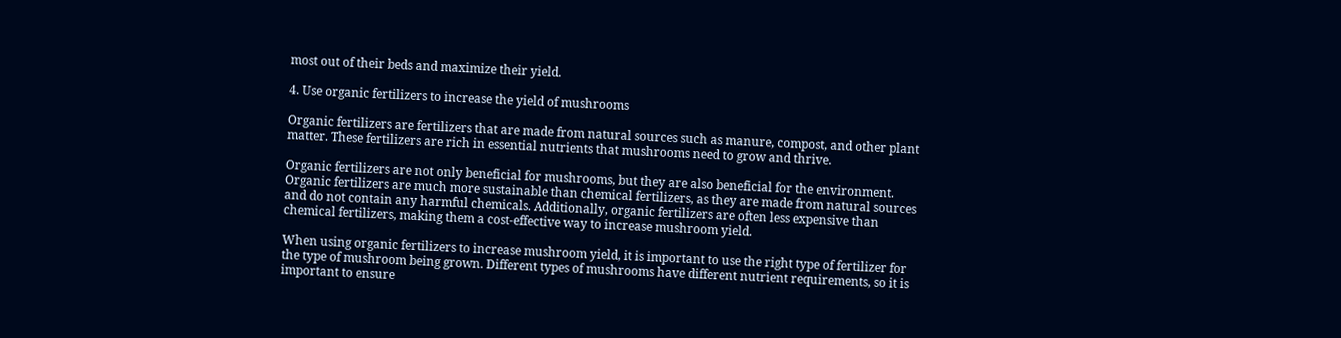most out of their beds and maximize their yield.

4. Use organic fertilizers to increase the yield of mushrooms

Organic fertilizers are fertilizers that are made from natural sources such as manure, compost, and other plant matter. These fertilizers are rich in essential nutrients that mushrooms need to grow and thrive.

Organic fertilizers are not only beneficial for mushrooms, but they are also beneficial for the environment. Organic fertilizers are much more sustainable than chemical fertilizers, as they are made from natural sources and do not contain any harmful chemicals. Additionally, organic fertilizers are often less expensive than chemical fertilizers, making them a cost-effective way to increase mushroom yield.

When using organic fertilizers to increase mushroom yield, it is important to use the right type of fertilizer for the type of mushroom being grown. Different types of mushrooms have different nutrient requirements, so it is important to ensure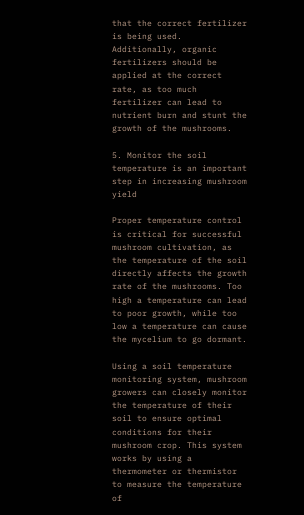that the correct fertilizer is being used. Additionally, organic fertilizers should be applied at the correct rate, as too much fertilizer can lead to nutrient burn and stunt the growth of the mushrooms.

5. Monitor the soil temperature is an important step in increasing mushroom yield

Proper temperature control is critical for successful mushroom cultivation, as the temperature of the soil directly affects the growth rate of the mushrooms. Too high a temperature can lead to poor growth, while too low a temperature can cause the mycelium to go dormant.

Using a soil temperature monitoring system, mushroom growers can closely monitor the temperature of their soil to ensure optimal conditions for their mushroom crop. This system works by using a thermometer or thermistor to measure the temperature of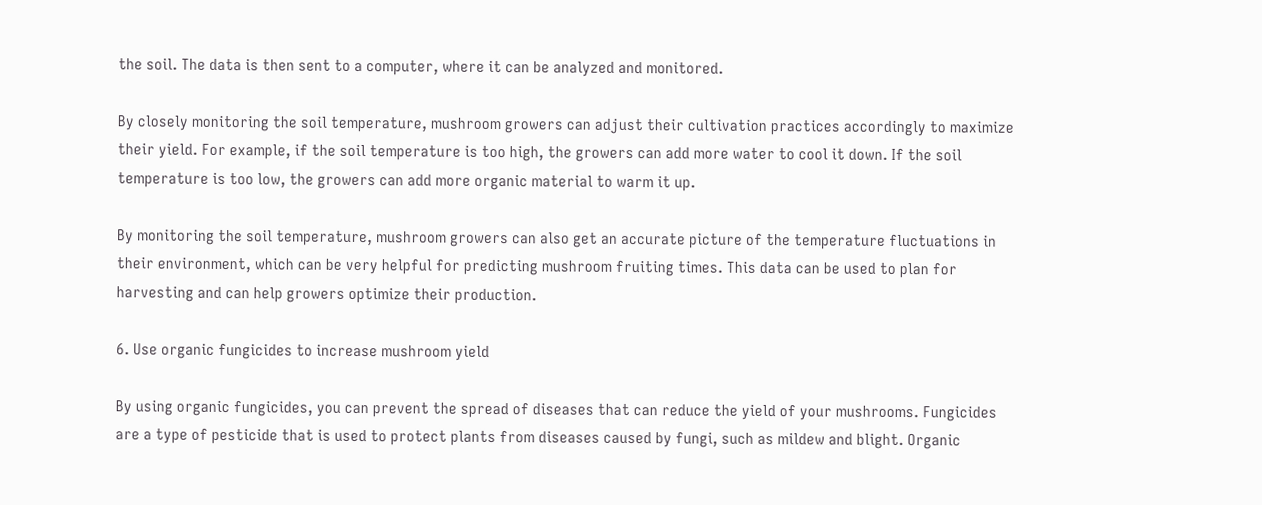the soil. The data is then sent to a computer, where it can be analyzed and monitored.

By closely monitoring the soil temperature, mushroom growers can adjust their cultivation practices accordingly to maximize their yield. For example, if the soil temperature is too high, the growers can add more water to cool it down. If the soil temperature is too low, the growers can add more organic material to warm it up.

By monitoring the soil temperature, mushroom growers can also get an accurate picture of the temperature fluctuations in their environment, which can be very helpful for predicting mushroom fruiting times. This data can be used to plan for harvesting and can help growers optimize their production.

6. Use organic fungicides to increase mushroom yield

By using organic fungicides, you can prevent the spread of diseases that can reduce the yield of your mushrooms. Fungicides are a type of pesticide that is used to protect plants from diseases caused by fungi, such as mildew and blight. Organic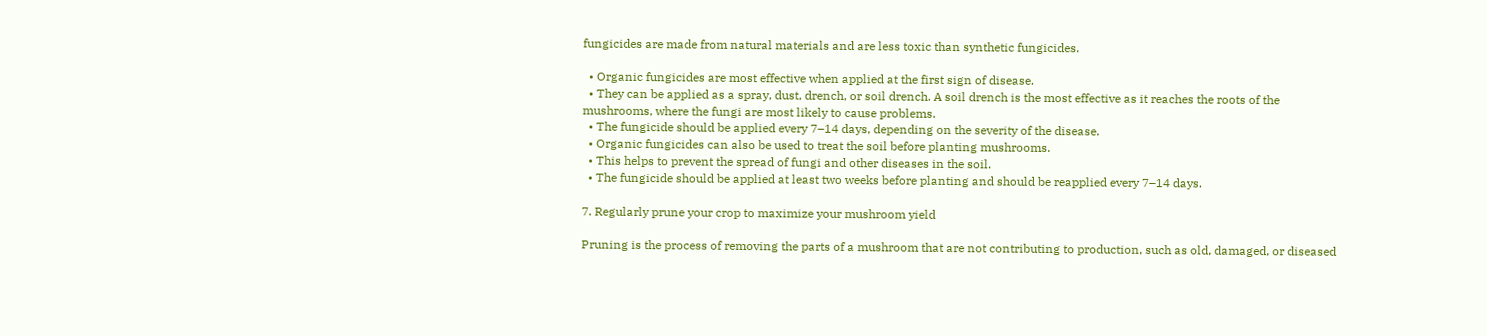fungicides are made from natural materials and are less toxic than synthetic fungicides.

  • Organic fungicides are most effective when applied at the first sign of disease.
  • They can be applied as a spray, dust, drench, or soil drench. A soil drench is the most effective as it reaches the roots of the mushrooms, where the fungi are most likely to cause problems.
  • The fungicide should be applied every 7–14 days, depending on the severity of the disease.
  • Organic fungicides can also be used to treat the soil before planting mushrooms.
  • This helps to prevent the spread of fungi and other diseases in the soil.
  • The fungicide should be applied at least two weeks before planting and should be reapplied every 7–14 days.

7. Regularly prune your crop to maximize your mushroom yield

Pruning is the process of removing the parts of a mushroom that are not contributing to production, such as old, damaged, or diseased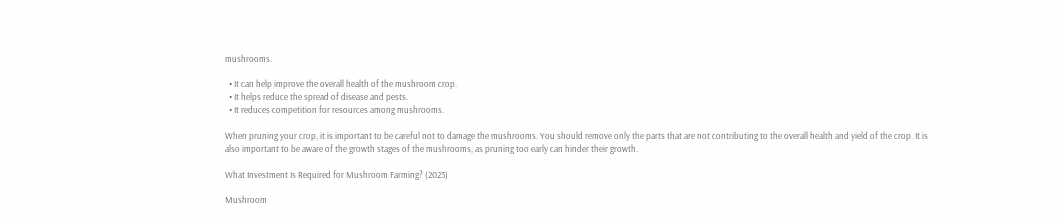mushrooms.

  • It can help improve the overall health of the mushroom crop.
  • It helps reduce the spread of disease and pests.
  • It reduces competition for resources among mushrooms.

When pruning your crop, it is important to be careful not to damage the mushrooms. You should remove only the parts that are not contributing to the overall health and yield of the crop. It is also important to be aware of the growth stages of the mushrooms, as pruning too early can hinder their growth.

What Investment Is Required for Mushroom Farming? (2023)

Mushroom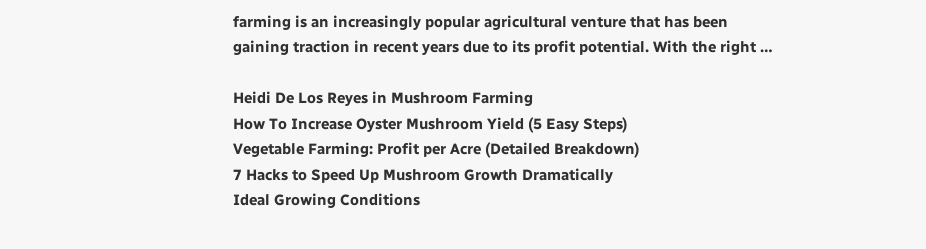farming is an increasingly popular agricultural venture that has been gaining traction in recent years due to its profit potential. With the right …

Heidi De Los Reyes in Mushroom Farming
How To Increase Oyster Mushroom Yield (5 Easy Steps)
Vegetable Farming: Profit per Acre (Detailed Breakdown)
7 Hacks to Speed Up Mushroom Growth Dramatically
Ideal Growing Conditions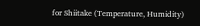for Shiitake (Temperature, Humidity)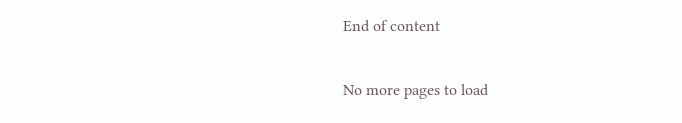End of content

No more pages to load